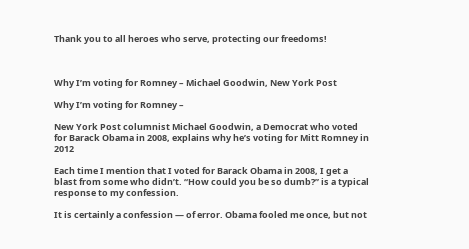Thank you to all heroes who serve, protecting our freedoms!



Why I’m voting for Romney – Michael Goodwin, New York Post

Why I’m voting for Romney –

New York Post columnist Michael Goodwin, a Democrat who voted for Barack Obama in 2008, explains why he’s voting for Mitt Romney in 2012

Each time I mention that I voted for Barack Obama in 2008, I get a blast from some who didn’t. “How could you be so dumb?” is a typical response to my confession.

It is certainly a confession — of error. Obama fooled me once, but not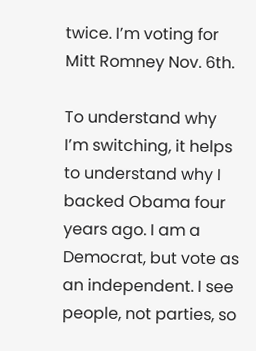twice. I’m voting for Mitt Romney Nov. 6th.

To understand why I’m switching, it helps to understand why I backed Obama four years ago. I am a Democrat, but vote as an independent. I see people, not parties, so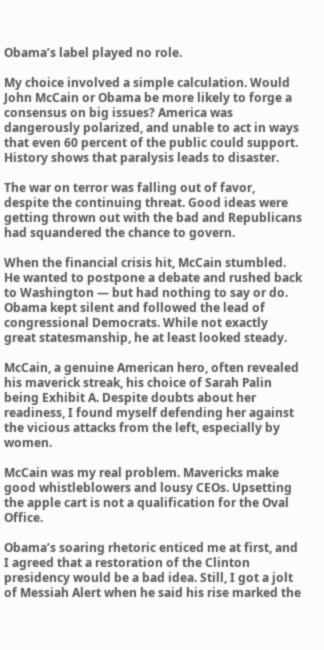Obama’s label played no role.

My choice involved a simple calculation. Would John McCain or Obama be more likely to forge a consensus on big issues? America was dangerously polarized, and unable to act in ways that even 60 percent of the public could support. History shows that paralysis leads to disaster.

The war on terror was falling out of favor, despite the continuing threat. Good ideas were getting thrown out with the bad and Republicans had squandered the chance to govern.

When the financial crisis hit, McCain stumbled. He wanted to postpone a debate and rushed back to Washington — but had nothing to say or do. Obama kept silent and followed the lead of congressional Democrats. While not exactly great statesmanship, he at least looked steady.

McCain, a genuine American hero, often revealed his maverick streak, his choice of Sarah Palin being Exhibit A. Despite doubts about her readiness, I found myself defending her against the vicious attacks from the left, especially by women.

McCain was my real problem. Mavericks make good whistleblowers and lousy CEOs. Upsetting the apple cart is not a qualification for the Oval Office.

Obama’s soaring rhetoric enticed me at first, and I agreed that a restoration of the Clinton presidency would be a bad idea. Still, I got a jolt of Messiah Alert when he said his rise marked the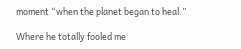moment “when the planet began to heal.”

Where he totally fooled me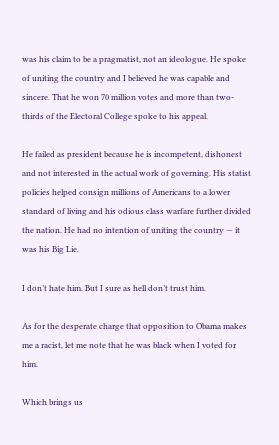was his claim to be a pragmatist, not an ideologue. He spoke of uniting the country and I believed he was capable and sincere. That he won 70 million votes and more than two-thirds of the Electoral College spoke to his appeal.

He failed as president because he is incompetent, dishonest and not interested in the actual work of governing. His statist policies helped consign millions of Americans to a lower standard of living and his odious class warfare further divided the nation. He had no intention of uniting the country — it was his Big Lie.

I don’t hate him. But I sure as hell don’t trust him.

As for the desperate charge that opposition to Obama makes me a racist, let me note that he was black when I voted for him.

Which brings us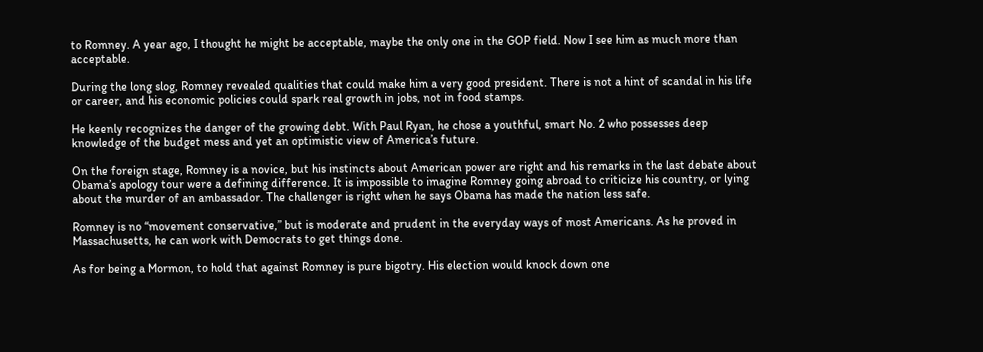to Romney. A year ago, I thought he might be acceptable, maybe the only one in the GOP field. Now I see him as much more than acceptable.

During the long slog, Romney revealed qualities that could make him a very good president. There is not a hint of scandal in his life or career, and his economic policies could spark real growth in jobs, not in food stamps.

He keenly recognizes the danger of the growing debt. With Paul Ryan, he chose a youthful, smart No. 2 who possesses deep knowledge of the budget mess and yet an optimistic view of America’s future.

On the foreign stage, Romney is a novice, but his instincts about American power are right and his remarks in the last debate about Obama’s apology tour were a defining difference. It is impossible to imagine Romney going abroad to criticize his country, or lying about the murder of an ambassador. The challenger is right when he says Obama has made the nation less safe.

Romney is no “movement conservative,” but is moderate and prudent in the everyday ways of most Americans. As he proved in Massachusetts, he can work with Democrats to get things done.

As for being a Mormon, to hold that against Romney is pure bigotry. His election would knock down one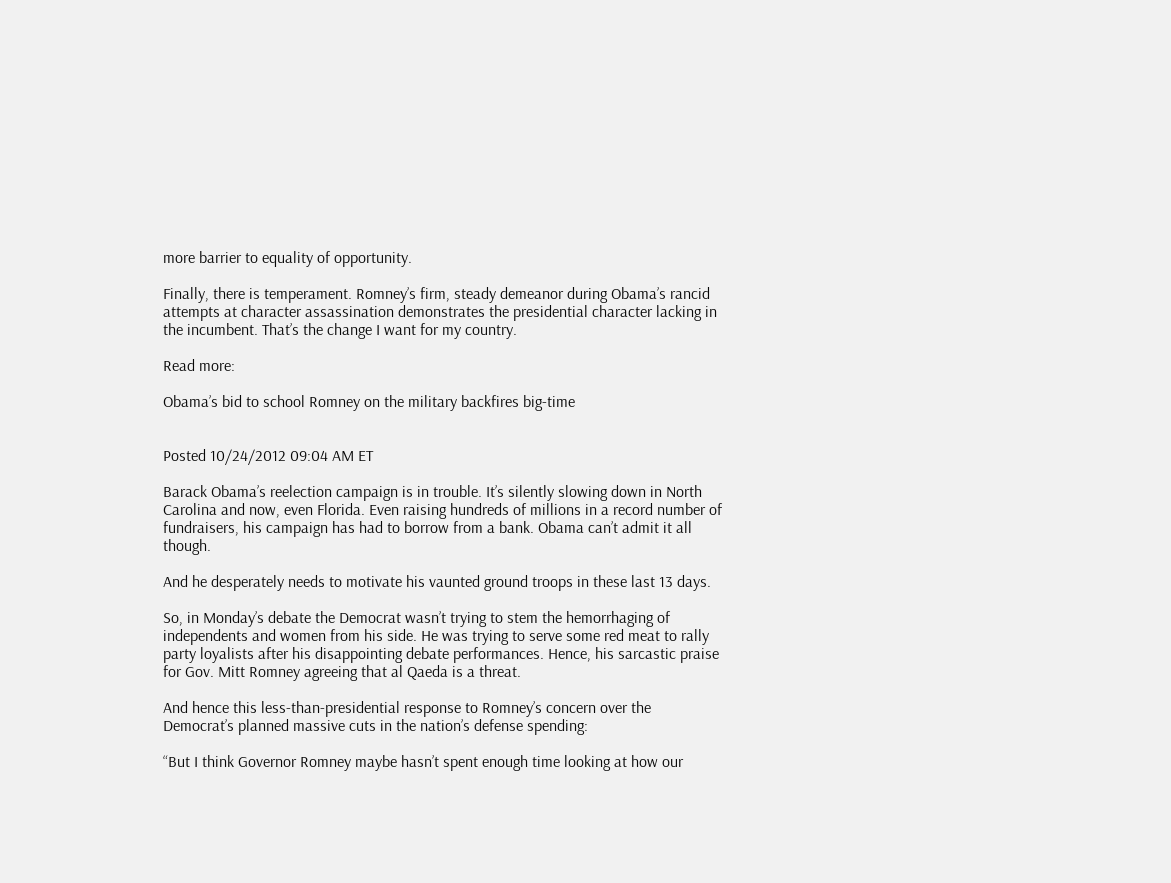more barrier to equality of opportunity.

Finally, there is temperament. Romney’s firm, steady demeanor during Obama’s rancid attempts at character assassination demonstrates the presidential character lacking in the incumbent. That’s the change I want for my country.

Read more:

Obama’s bid to school Romney on the military backfires big-time


Posted 10/24/2012 09:04 AM ET

Barack Obama’s reelection campaign is in trouble. It’s silently slowing down in North Carolina and now, even Florida. Even raising hundreds of millions in a record number of fundraisers, his campaign has had to borrow from a bank. Obama can’t admit it all though.

And he desperately needs to motivate his vaunted ground troops in these last 13 days.

So, in Monday’s debate the Democrat wasn’t trying to stem the hemorrhaging of independents and women from his side. He was trying to serve some red meat to rally party loyalists after his disappointing debate performances. Hence, his sarcastic praise for Gov. Mitt Romney agreeing that al Qaeda is a threat.

And hence this less-than-presidential response to Romney’s concern over the Democrat’s planned massive cuts in the nation’s defense spending:

“But I think Governor Romney maybe hasn’t spent enough time looking at how our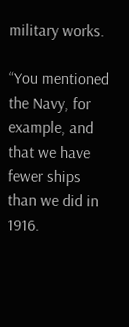military works.

“You mentioned the Navy, for example, and that we have fewer ships than we did in 1916.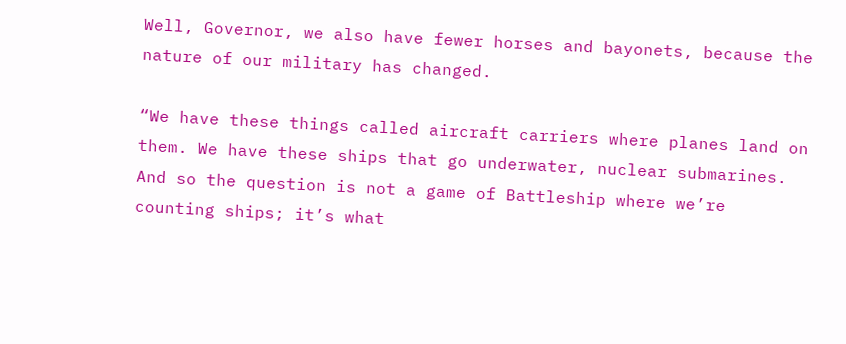Well, Governor, we also have fewer horses and bayonets, because the nature of our military has changed.

“We have these things called aircraft carriers where planes land on them. We have these ships that go underwater, nuclear submarines. And so the question is not a game of Battleship where we’re counting ships; it’s what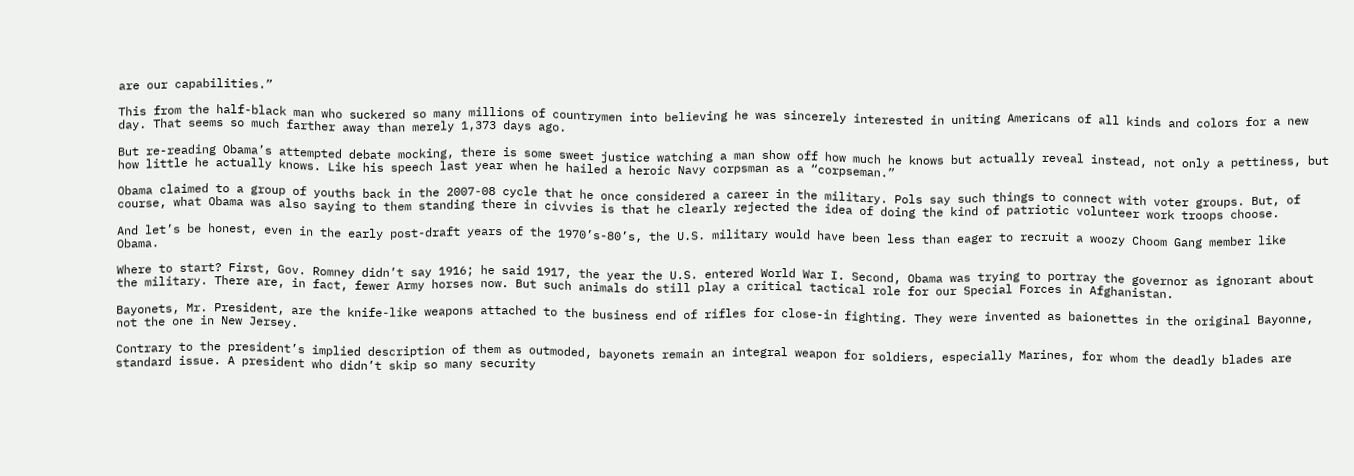are our capabilities.”

This from the half-black man who suckered so many millions of countrymen into believing he was sincerely interested in uniting Americans of all kinds and colors for a new day. That seems so much farther away than merely 1,373 days ago.

But re-reading Obama’s attempted debate mocking, there is some sweet justice watching a man show off how much he knows but actually reveal instead, not only a pettiness, but how little he actually knows. Like his speech last year when he hailed a heroic Navy corpsman as a “corpseman.”

Obama claimed to a group of youths back in the 2007-08 cycle that he once considered a career in the military. Pols say such things to connect with voter groups. But, of course, what Obama was also saying to them standing there in civvies is that he clearly rejected the idea of doing the kind of patriotic volunteer work troops choose.

And let’s be honest, even in the early post-draft years of the 1970’s-80’s, the U.S. military would have been less than eager to recruit a woozy Choom Gang member like Obama.

Where to start? First, Gov. Romney didn’t say 1916; he said 1917, the year the U.S. entered World War I. Second, Obama was trying to portray the governor as ignorant about the military. There are, in fact, fewer Army horses now. But such animals do still play a critical tactical role for our Special Forces in Afghanistan.

Bayonets, Mr. President, are the knife-like weapons attached to the business end of rifles for close-in fighting. They were invented as baionettes in the original Bayonne, not the one in New Jersey.

Contrary to the president’s implied description of them as outmoded, bayonets remain an integral weapon for soldiers, especially Marines, for whom the deadly blades are standard issue. A president who didn’t skip so many security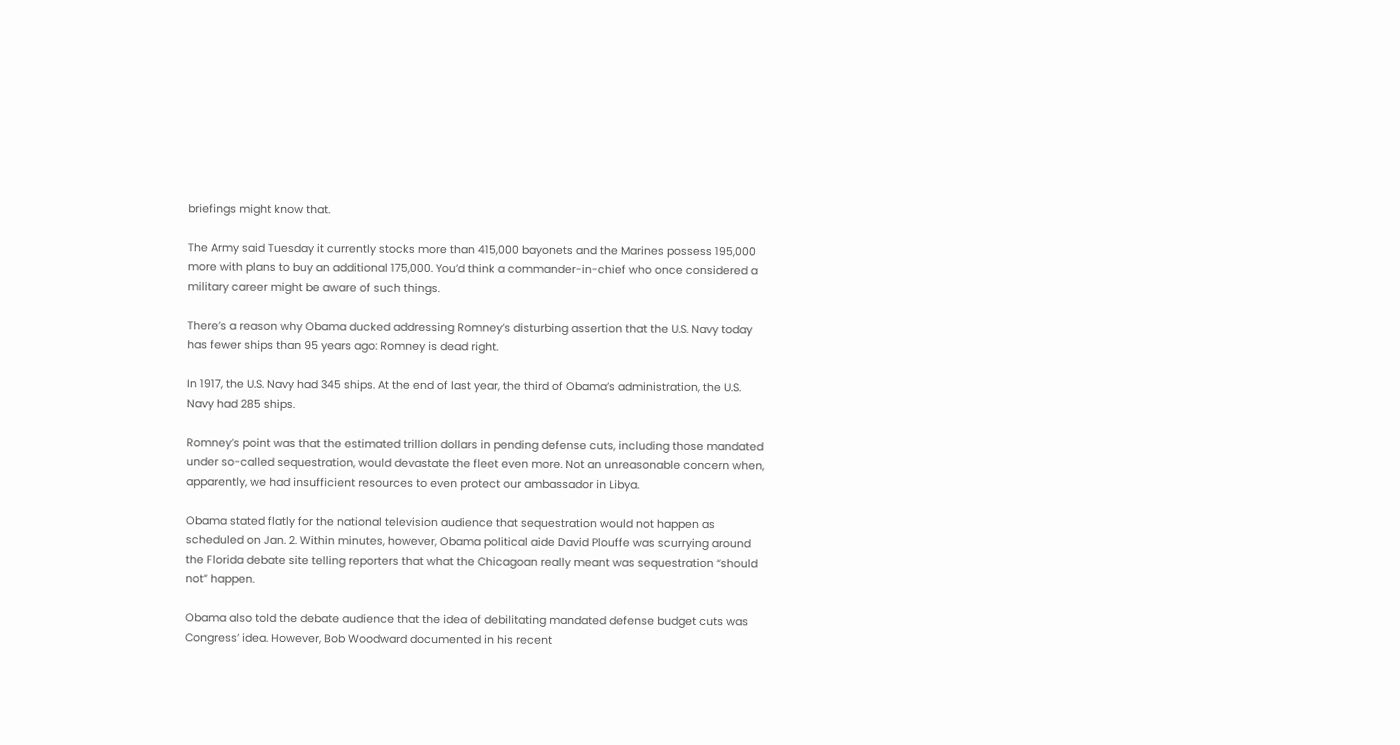briefings might know that.

The Army said Tuesday it currently stocks more than 415,000 bayonets and the Marines possess 195,000 more with plans to buy an additional 175,000. You’d think a commander-in-chief who once considered a military career might be aware of such things.

There’s a reason why Obama ducked addressing Romney’s disturbing assertion that the U.S. Navy today has fewer ships than 95 years ago: Romney is dead right.

In 1917, the U.S. Navy had 345 ships. At the end of last year, the third of Obama’s administration, the U.S. Navy had 285 ships.

Romney’s point was that the estimated trillion dollars in pending defense cuts, including those mandated under so-called sequestration, would devastate the fleet even more. Not an unreasonable concern when, apparently, we had insufficient resources to even protect our ambassador in Libya.

Obama stated flatly for the national television audience that sequestration would not happen as scheduled on Jan. 2. Within minutes, however, Obama political aide David Plouffe was scurrying around the Florida debate site telling reporters that what the Chicagoan really meant was sequestration “should not” happen.

Obama also told the debate audience that the idea of debilitating mandated defense budget cuts was Congress’ idea. However, Bob Woodward documented in his recent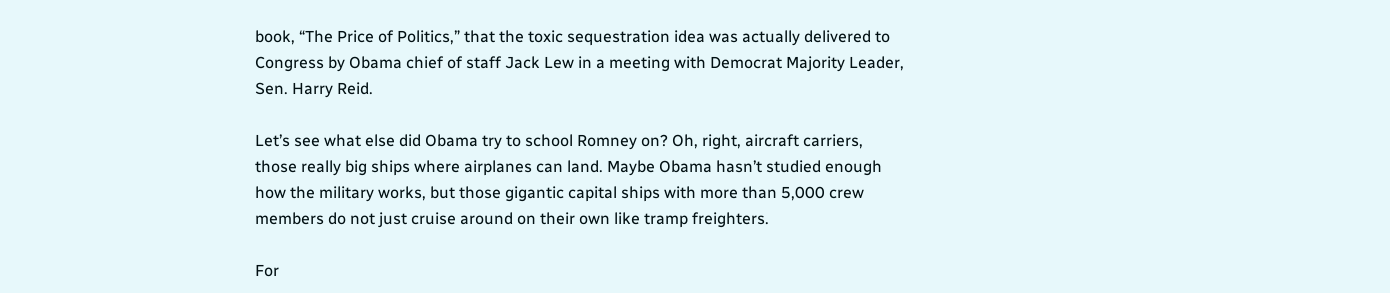book, “The Price of Politics,” that the toxic sequestration idea was actually delivered to Congress by Obama chief of staff Jack Lew in a meeting with Democrat Majority Leader, Sen. Harry Reid.

Let’s see what else did Obama try to school Romney on? Oh, right, aircraft carriers, those really big ships where airplanes can land. Maybe Obama hasn’t studied enough how the military works, but those gigantic capital ships with more than 5,000 crew members do not just cruise around on their own like tramp freighters.

For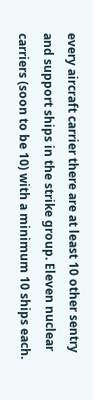every aircraft carrier there are at least 10 other sentry and support ships in the strike group. Eleven nuclear carriers (soon to be 10) with a minimum 10 ships each.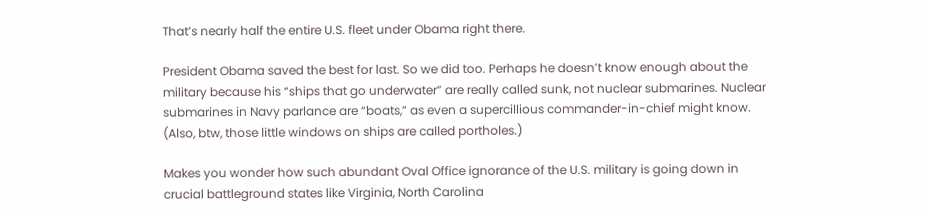That’s nearly half the entire U.S. fleet under Obama right there.

President Obama saved the best for last. So we did too. Perhaps he doesn’t know enough about the military because his “ships that go underwater” are really called sunk, not nuclear submarines. Nuclear submarines in Navy parlance are “boats,” as even a supercillious commander-in-chief might know. (Also, btw, those little windows on ships are called portholes.)

Makes you wonder how such abundant Oval Office ignorance of the U.S. military is going down in crucial battleground states like Virginia, North Carolina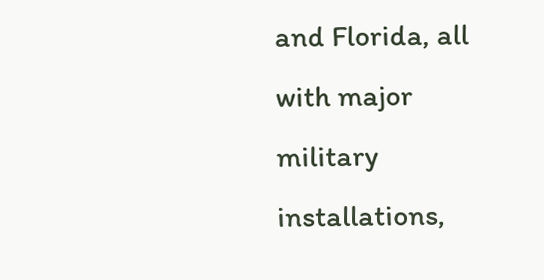and Florida, all with major military installations,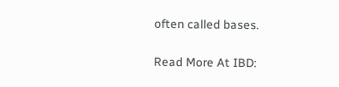often called bases.

Read More At IBD: